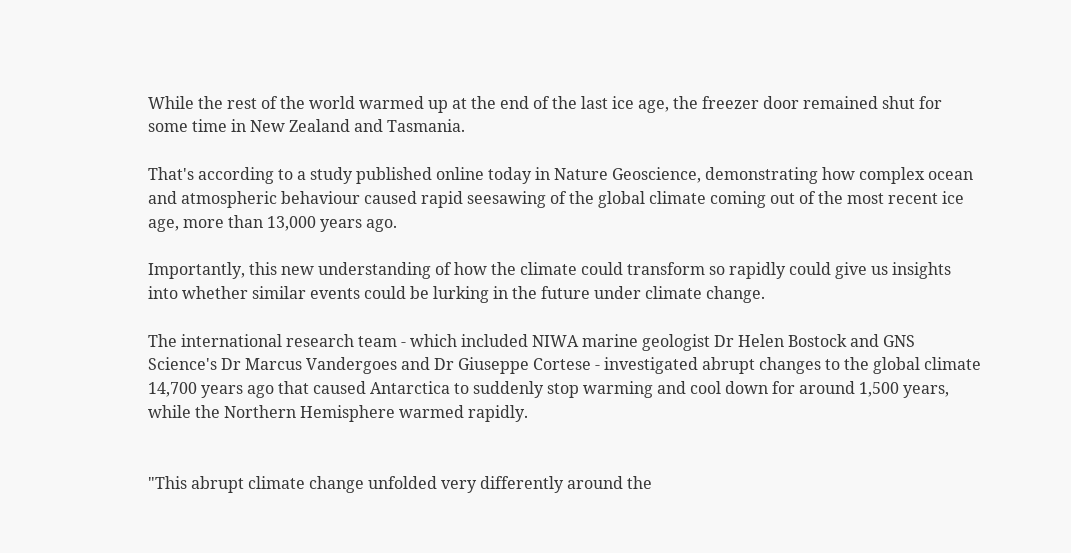While the rest of the world warmed up at the end of the last ice age, the freezer door remained shut for some time in New Zealand and Tasmania.

That's according to a study published online today in Nature Geoscience, demonstrating how complex ocean and atmospheric behaviour caused rapid seesawing of the global climate coming out of the most recent ice age, more than 13,000 years ago.

Importantly, this new understanding of how the climate could transform so rapidly could give us insights into whether similar events could be lurking in the future under climate change.

The international research team - which included NIWA marine geologist Dr Helen Bostock and GNS Science's Dr Marcus Vandergoes and Dr Giuseppe Cortese - investigated abrupt changes to the global climate 14,700 years ago that caused Antarctica to suddenly stop warming and cool down for around 1,500 years, while the Northern Hemisphere warmed rapidly.


"This abrupt climate change unfolded very differently around the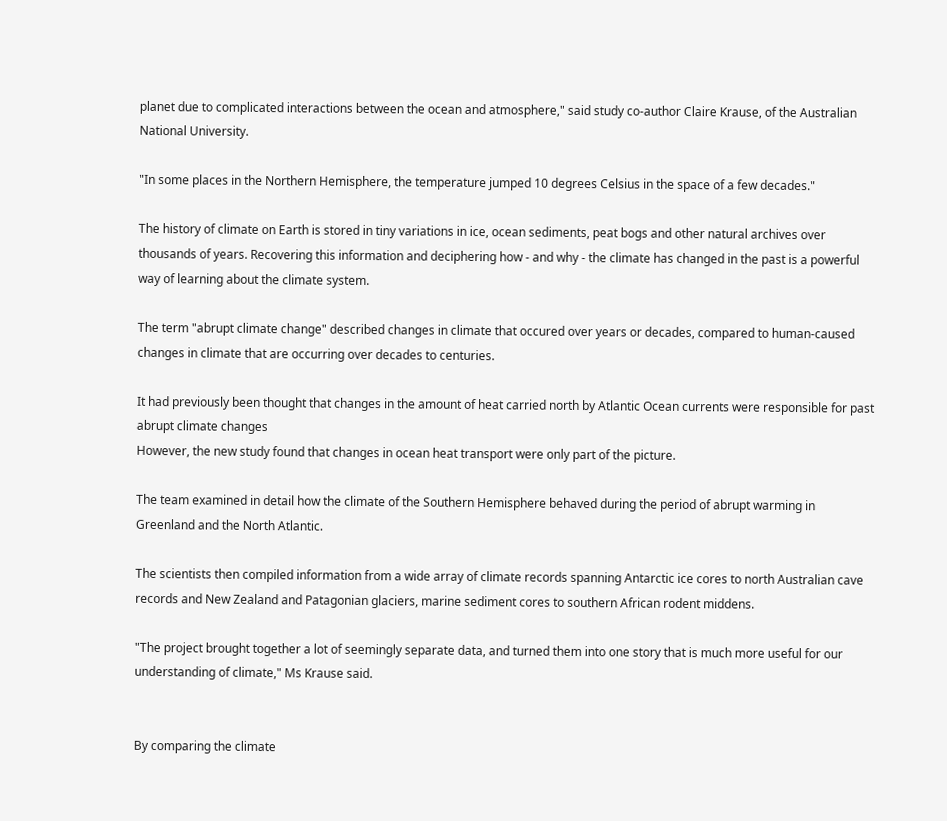planet due to complicated interactions between the ocean and atmosphere," said study co-author Claire Krause, of the Australian National University.

"In some places in the Northern Hemisphere, the temperature jumped 10 degrees Celsius in the space of a few decades."

The history of climate on Earth is stored in tiny variations in ice, ocean sediments, peat bogs and other natural archives over thousands of years. Recovering this information and deciphering how - and why - the climate has changed in the past is a powerful way of learning about the climate system.

The term "abrupt climate change" described changes in climate that occured over years or decades, compared to human-caused changes in climate that are occurring over decades to centuries.

It had previously been thought that changes in the amount of heat carried north by Atlantic Ocean currents were responsible for past abrupt climate changes
However, the new study found that changes in ocean heat transport were only part of the picture.

The team examined in detail how the climate of the Southern Hemisphere behaved during the period of abrupt warming in Greenland and the North Atlantic.

The scientists then compiled information from a wide array of climate records spanning Antarctic ice cores to north Australian cave records and New Zealand and Patagonian glaciers, marine sediment cores to southern African rodent middens.

"The project brought together a lot of seemingly separate data, and turned them into one story that is much more useful for our understanding of climate," Ms Krause said.


By comparing the climate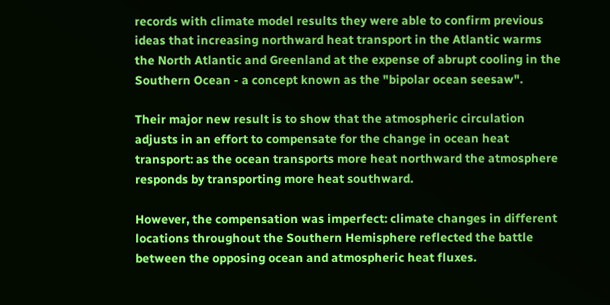records with climate model results they were able to confirm previous ideas that increasing northward heat transport in the Atlantic warms the North Atlantic and Greenland at the expense of abrupt cooling in the Southern Ocean - a concept known as the "bipolar ocean seesaw".

Their major new result is to show that the atmospheric circulation adjusts in an effort to compensate for the change in ocean heat transport: as the ocean transports more heat northward the atmosphere responds by transporting more heat southward.

However, the compensation was imperfect: climate changes in different locations throughout the Southern Hemisphere reflected the battle between the opposing ocean and atmospheric heat fluxes.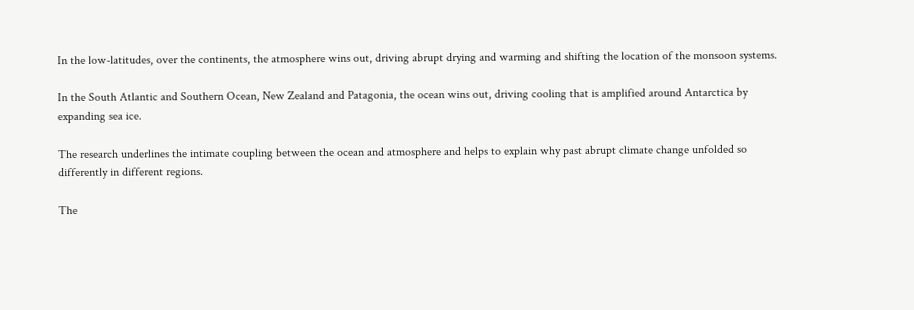In the low-latitudes, over the continents, the atmosphere wins out, driving abrupt drying and warming and shifting the location of the monsoon systems.

In the South Atlantic and Southern Ocean, New Zealand and Patagonia, the ocean wins out, driving cooling that is amplified around Antarctica by expanding sea ice.

The research underlines the intimate coupling between the ocean and atmosphere and helps to explain why past abrupt climate change unfolded so differently in different regions.

The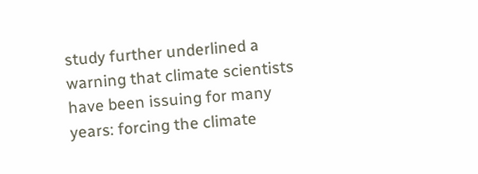study further underlined a warning that climate scientists have been issuing for many years: forcing the climate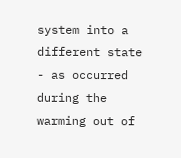system into a different state - as occurred during the warming out of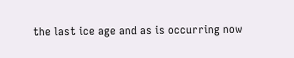the last ice age and as is occurring now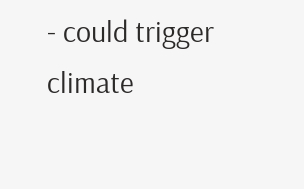- could trigger climate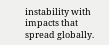instability with impacts that spread globally.